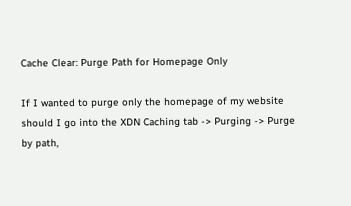Cache Clear: Purge Path for Homepage Only

If I wanted to purge only the homepage of my website should I go into the XDN Caching tab -> Purging -> Purge by path,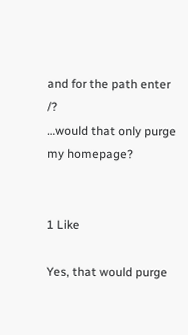and for the path enter /?
…would that only purge my homepage?


1 Like

Yes, that would purge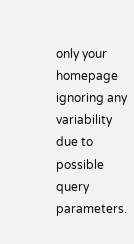only your homepage ignoring any variability due to possible query parameters.